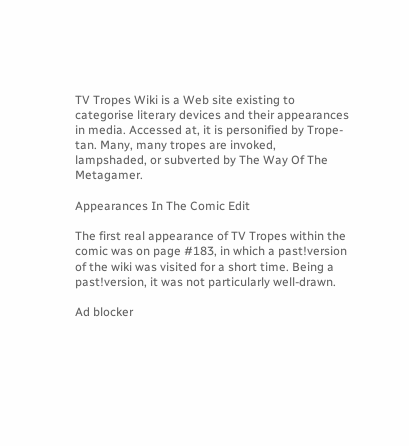TV Tropes Wiki is a Web site existing to categorise literary devices and their appearances in media. Accessed at, it is personified by Trope-tan. Many, many tropes are invoked, lampshaded, or subverted by The Way Of The Metagamer.

Appearances In The Comic Edit

The first real appearance of TV Tropes within the comic was on page #183, in which a past!version of the wiki was visited for a short time. Being a past!version, it was not particularly well-drawn.

Ad blocker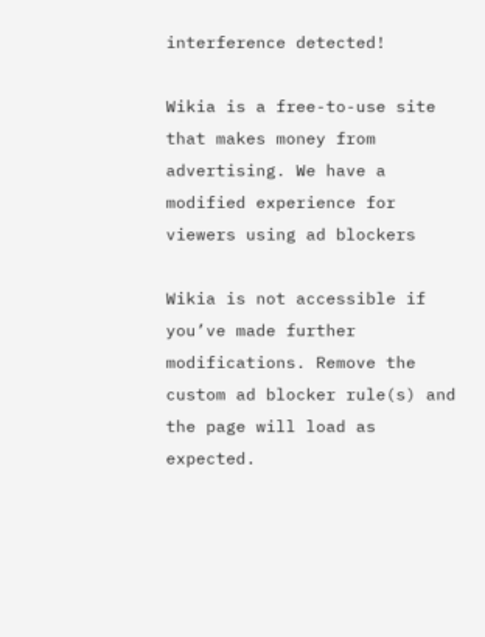interference detected!

Wikia is a free-to-use site that makes money from advertising. We have a modified experience for viewers using ad blockers

Wikia is not accessible if you’ve made further modifications. Remove the custom ad blocker rule(s) and the page will load as expected.